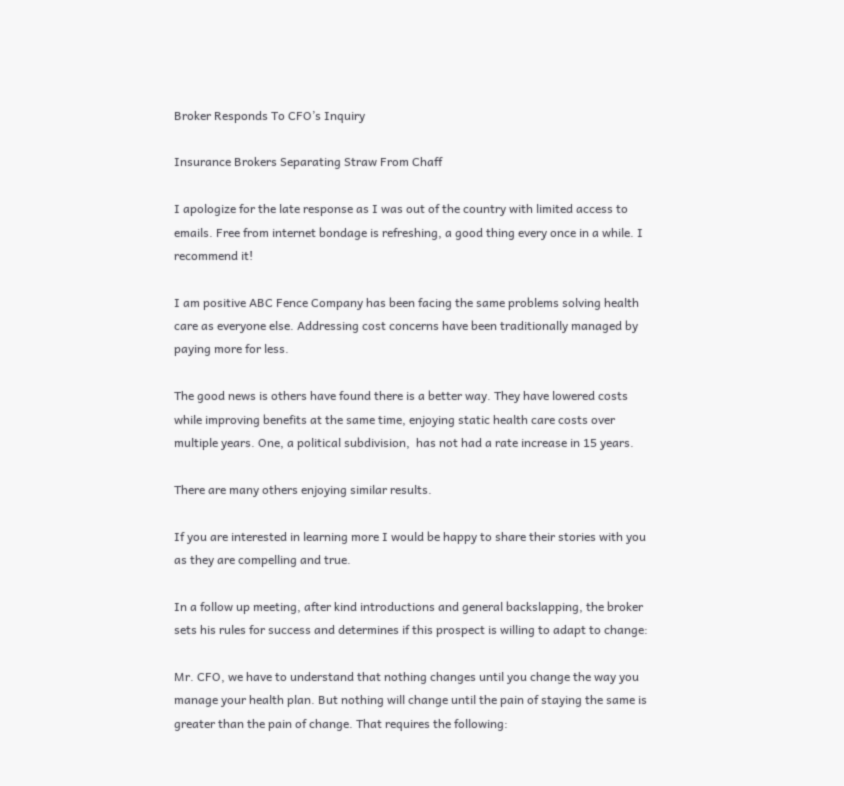Broker Responds To CFO’s Inquiry

Insurance Brokers Separating Straw From Chaff

I apologize for the late response as I was out of the country with limited access to emails. Free from internet bondage is refreshing, a good thing every once in a while. I recommend it!

I am positive ABC Fence Company has been facing the same problems solving health care as everyone else. Addressing cost concerns have been traditionally managed by paying more for less.

The good news is others have found there is a better way. They have lowered costs while improving benefits at the same time, enjoying static health care costs over multiple years. One, a political subdivision,  has not had a rate increase in 15 years.

There are many others enjoying similar results.

If you are interested in learning more I would be happy to share their stories with you as they are compelling and true.

In a follow up meeting, after kind introductions and general backslapping, the broker sets his rules for success and determines if this prospect is willing to adapt to change:

Mr. CFO, we have to understand that nothing changes until you change the way you manage your health plan. But nothing will change until the pain of staying the same is greater than the pain of change. That requires the following: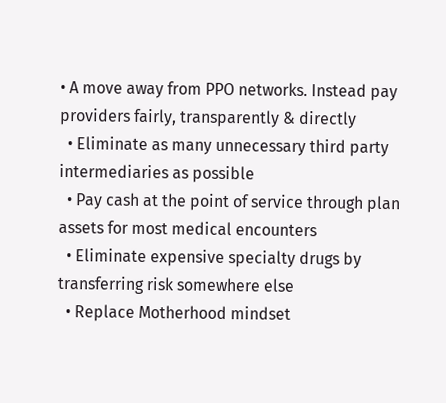• A move away from PPO networks. Instead pay providers fairly, transparently & directly
  • Eliminate as many unnecessary third party intermediaries as possible
  • Pay cash at the point of service through plan assets for most medical encounters
  • Eliminate expensive specialty drugs by transferring risk somewhere else
  • Replace Motherhood mindset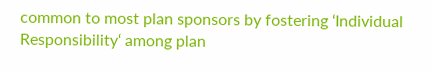common to most plan sponsors by fostering ‘Individual Responsibility‘ among plan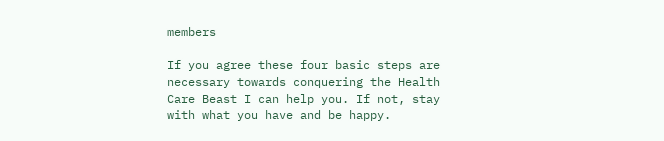members

If you agree these four basic steps are necessary towards conquering the Health Care Beast I can help you. If not, stay with what you have and be happy.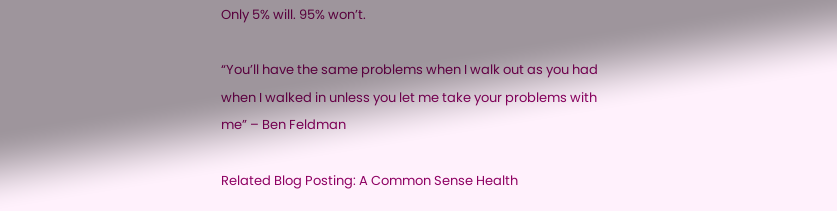Only 5% will. 95% won’t.

“You’ll have the same problems when I walk out as you had when I walked in unless you let me take your problems with me” – Ben Feldman

Related Blog Posting: A Common Sense Health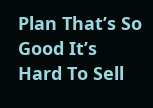Plan That’s So Good It’s Hard To Sell